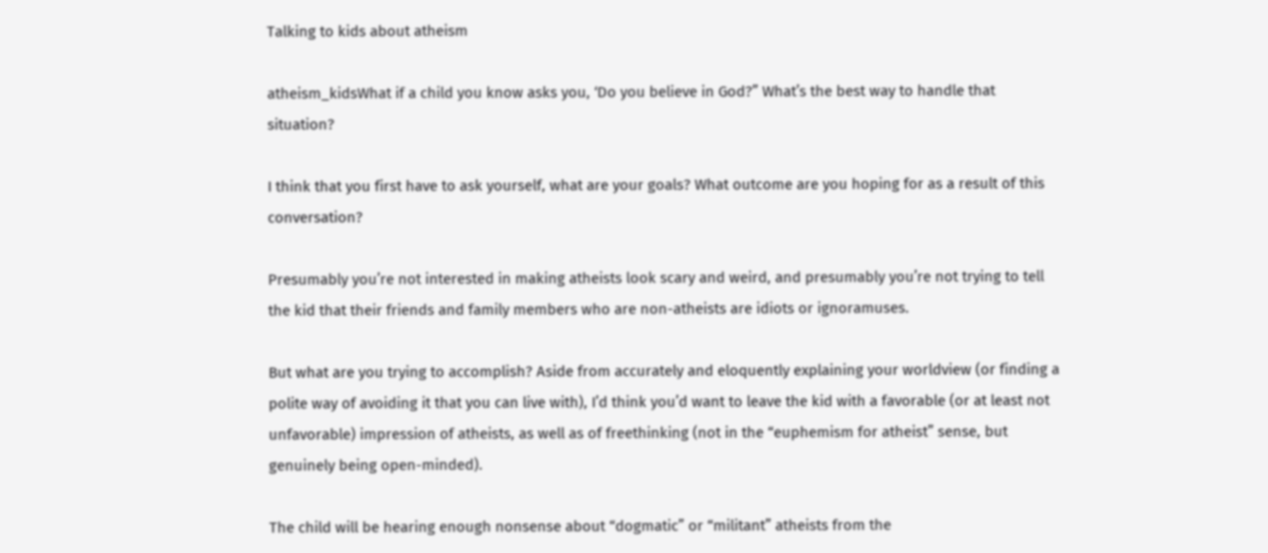Talking to kids about atheism

atheism_kidsWhat if a child you know asks you, ‘Do you believe in God?” What’s the best way to handle that situation?

I think that you first have to ask yourself, what are your goals? What outcome are you hoping for as a result of this conversation?

Presumably you’re not interested in making atheists look scary and weird, and presumably you’re not trying to tell the kid that their friends and family members who are non-atheists are idiots or ignoramuses.

But what are you trying to accomplish? Aside from accurately and eloquently explaining your worldview (or finding a polite way of avoiding it that you can live with), I’d think you’d want to leave the kid with a favorable (or at least not unfavorable) impression of atheists, as well as of freethinking (not in the “euphemism for atheist” sense, but genuinely being open-minded).

The child will be hearing enough nonsense about “dogmatic” or “militant” atheists from the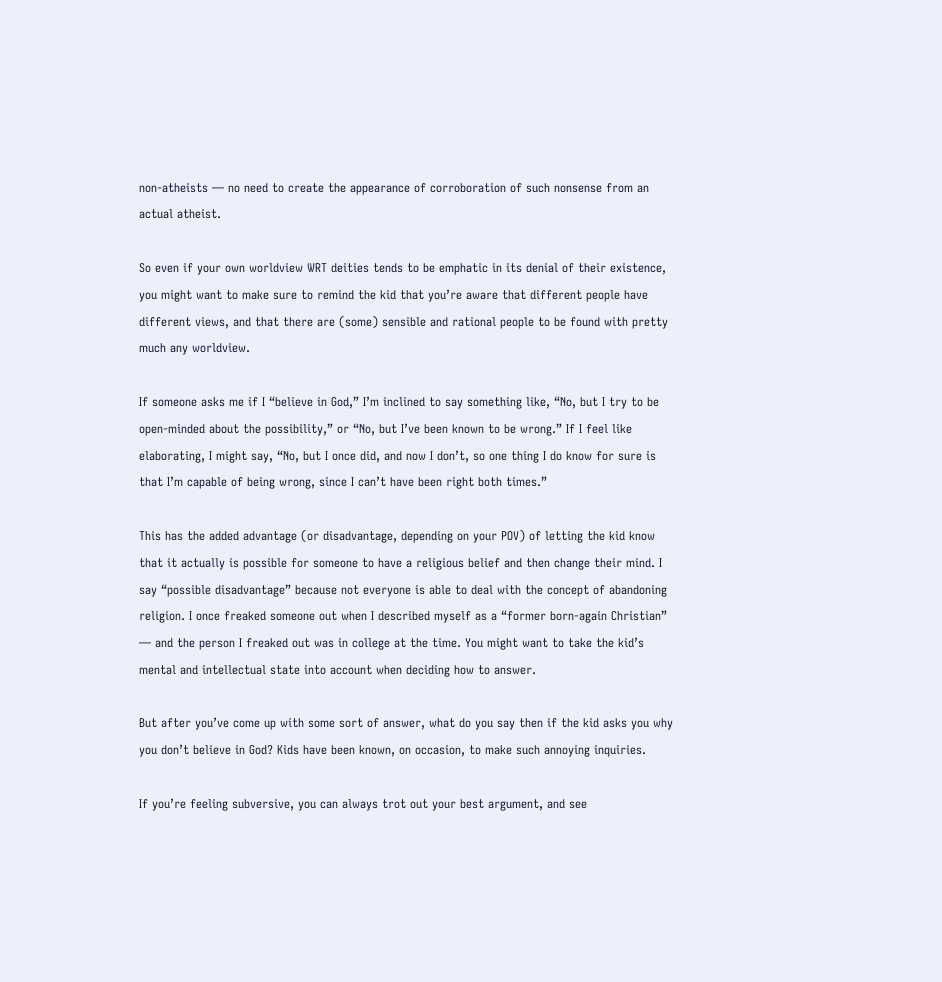non-atheists — no need to create the appearance of corroboration of such nonsense from an actual atheist.

So even if your own worldview WRT deities tends to be emphatic in its denial of their existence, you might want to make sure to remind the kid that you’re aware that different people have different views, and that there are (some) sensible and rational people to be found with pretty much any worldview.

If someone asks me if I “believe in God,” I’m inclined to say something like, “No, but I try to be open-minded about the possibility,” or “No, but I’ve been known to be wrong.” If I feel like elaborating, I might say, “No, but I once did, and now I don’t, so one thing I do know for sure is that I’m capable of being wrong, since I can’t have been right both times.”

This has the added advantage (or disadvantage, depending on your POV) of letting the kid know that it actually is possible for someone to have a religious belief and then change their mind. I say “possible disadvantage” because not everyone is able to deal with the concept of abandoning religion. I once freaked someone out when I described myself as a “former born-again Christian” — and the person I freaked out was in college at the time. You might want to take the kid’s mental and intellectual state into account when deciding how to answer.

But after you’ve come up with some sort of answer, what do you say then if the kid asks you why you don’t believe in God? Kids have been known, on occasion, to make such annoying inquiries.

If you’re feeling subversive, you can always trot out your best argument, and see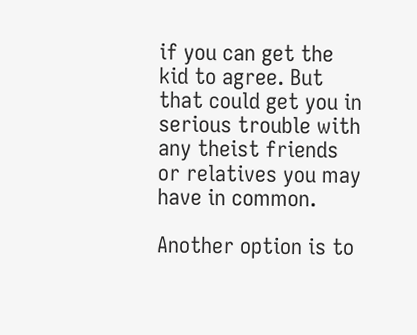if you can get the kid to agree. But that could get you in serious trouble with any theist friends or relatives you may have in common.

Another option is to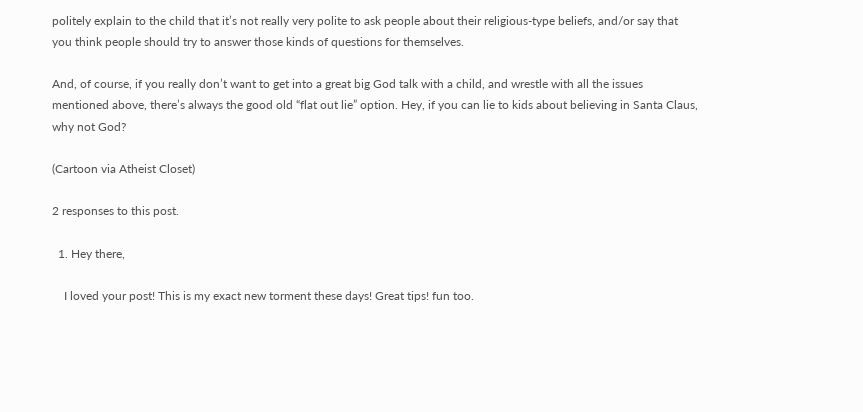politely explain to the child that it’s not really very polite to ask people about their religious-type beliefs, and/or say that you think people should try to answer those kinds of questions for themselves.

And, of course, if you really don’t want to get into a great big God talk with a child, and wrestle with all the issues mentioned above, there’s always the good old “flat out lie” option. Hey, if you can lie to kids about believing in Santa Claus, why not God?

(Cartoon via Atheist Closet)

2 responses to this post.

  1. Hey there,

    I loved your post! This is my exact new torment these days! Great tips! fun too.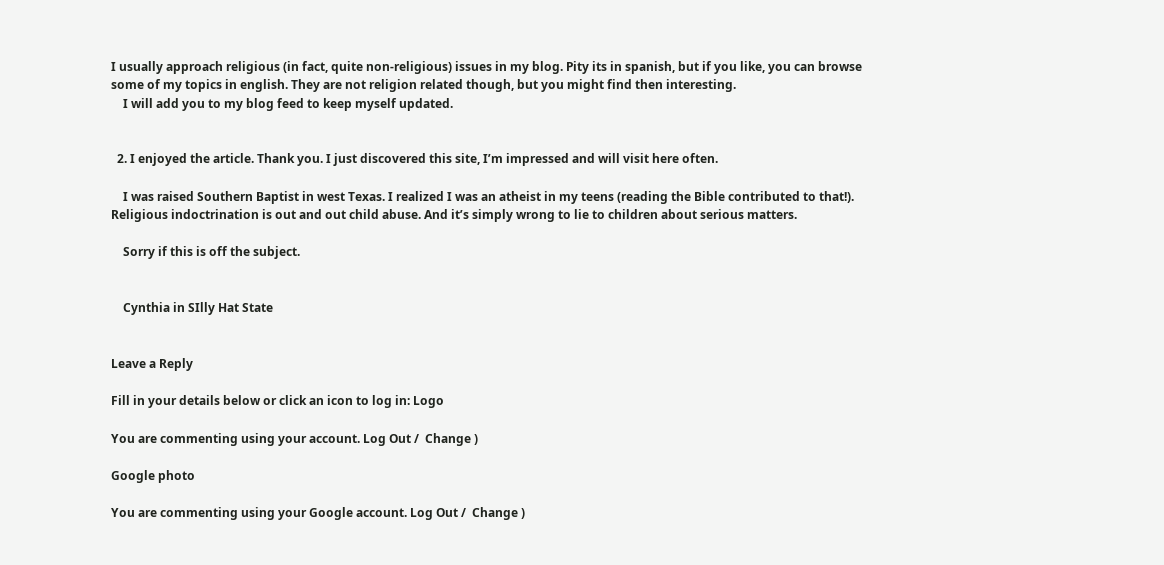I usually approach religious (in fact, quite non-religious) issues in my blog. Pity its in spanish, but if you like, you can browse some of my topics in english. They are not religion related though, but you might find then interesting.
    I will add you to my blog feed to keep myself updated.


  2. I enjoyed the article. Thank you. I just discovered this site, I’m impressed and will visit here often.

    I was raised Southern Baptist in west Texas. I realized I was an atheist in my teens (reading the Bible contributed to that!). Religious indoctrination is out and out child abuse. And it’s simply wrong to lie to children about serious matters.

    Sorry if this is off the subject.


    Cynthia in SIlly Hat State


Leave a Reply

Fill in your details below or click an icon to log in: Logo

You are commenting using your account. Log Out /  Change )

Google photo

You are commenting using your Google account. Log Out /  Change )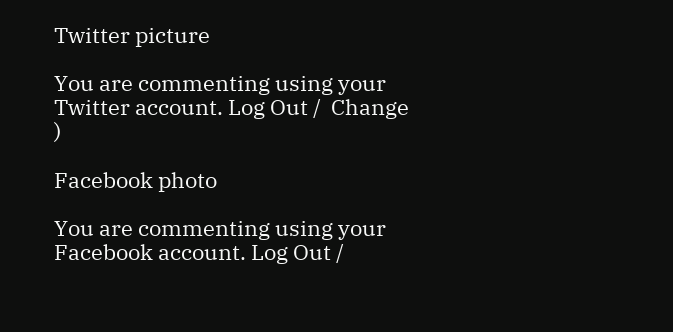Twitter picture

You are commenting using your Twitter account. Log Out /  Change )

Facebook photo

You are commenting using your Facebook account. Log Out /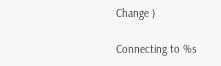Change )

Connecting to %s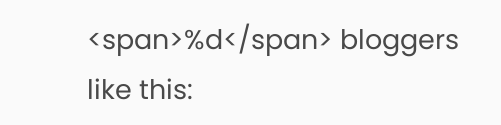<span>%d</span> bloggers like this: